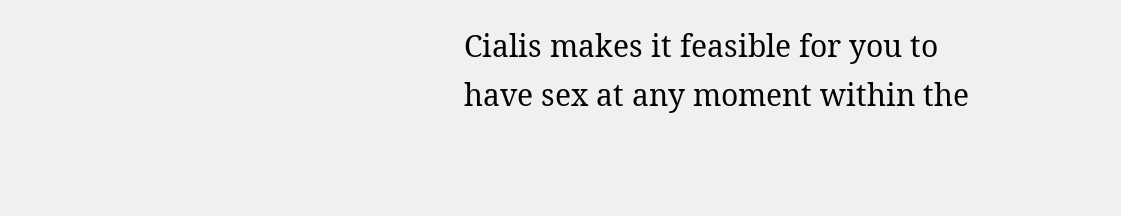Cialis makes it feasible for you to have sex at any moment within the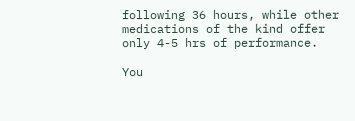following 36 hours, while other medications of the kind offer only 4-5 hrs of performance.

You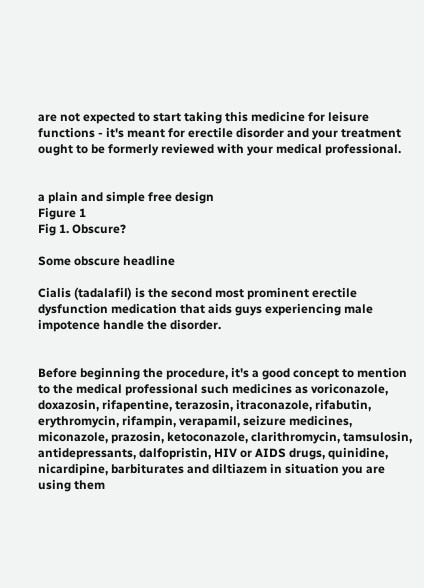are not expected to start taking this medicine for leisure functions - it's meant for erectile disorder and your treatment ought to be formerly reviewed with your medical professional.


a plain and simple free design
Figure 1
Fig 1. Obscure?

Some obscure headline

Cialis (tadalafil) is the second most prominent erectile dysfunction medication that aids guys experiencing male impotence handle the disorder.


Before beginning the procedure, it's a good concept to mention to the medical professional such medicines as voriconazole, doxazosin, rifapentine, terazosin, itraconazole, rifabutin, erythromycin, rifampin, verapamil, seizure medicines, miconazole, prazosin, ketoconazole, clarithromycin, tamsulosin, antidepressants, dalfopristin, HIV or AIDS drugs, quinidine, nicardipine, barbiturates and diltiazem in situation you are using them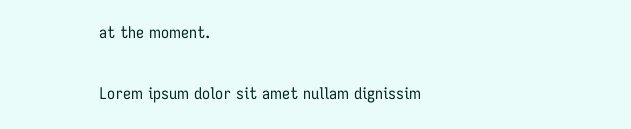at the moment.

Lorem ipsum dolor sit amet nullam dignissim